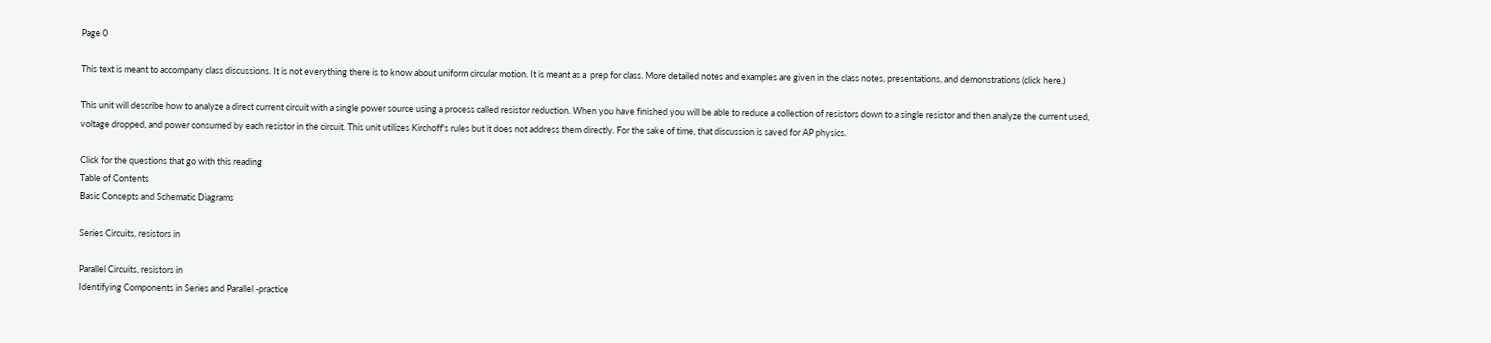Page 0

This text is meant to accompany class discussions. It is not everything there is to know about uniform circular motion. It is meant as a  prep for class. More detailed notes and examples are given in the class notes, presentations, and demonstrations (click here.)

This unit will describe how to analyze a direct current circuit with a single power source using a process called resistor reduction. When you have finished you will be able to reduce a collection of resistors down to a single resistor and then analyze the current used, voltage dropped, and power consumed by each resistor in the circuit. This unit utilizes Kirchoff's rules but it does not address them directly. For the sake of time, that discussion is saved for AP physics.

Click for the questions that go with this reading
Table of Contents
Basic Concepts and Schematic Diagrams

Series Circuits, resistors in

Parallel Circuits, resistors in
Identifying Components in Series and Parallel -practice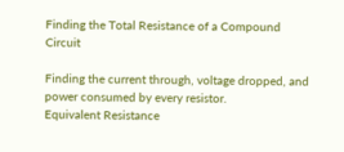Finding the Total Resistance of a Compound Circuit

Finding the current through, voltage dropped, and power consumed by every resistor.
Equivalent Resistance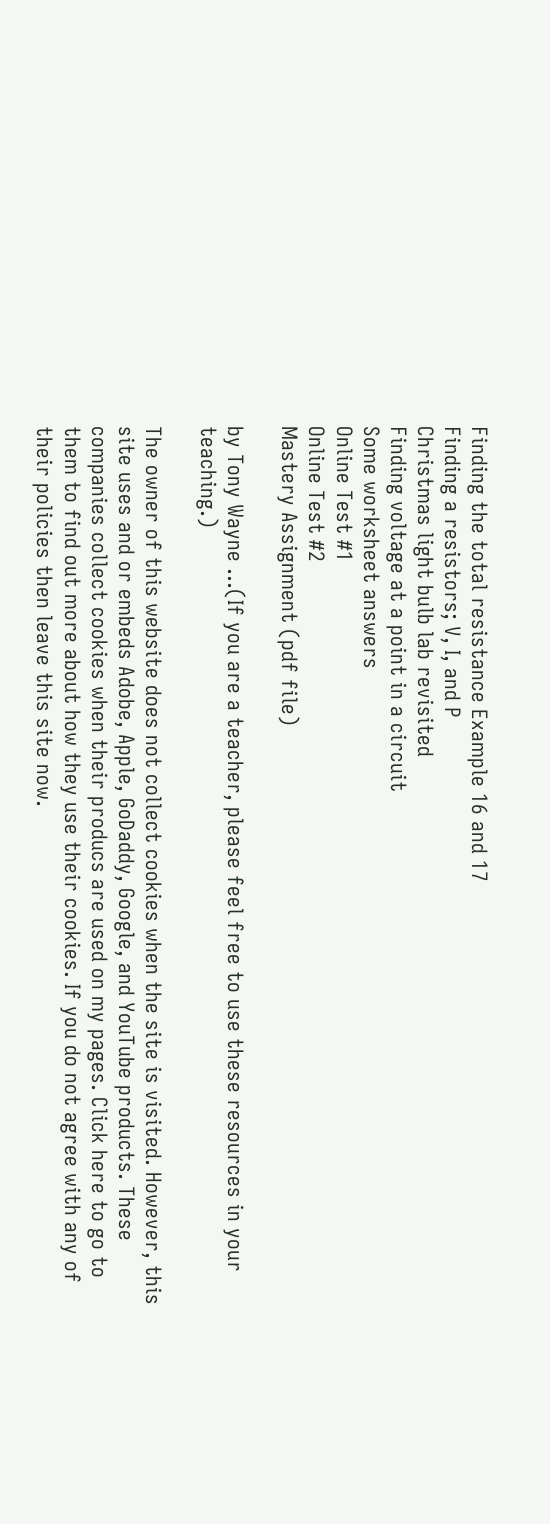Finding the total resistance Example 16 and 17
Finding a resistors; V, I, and P
Christmas light bulb lab revisited
Finding voltage at a point in a circuit
Some worksheet answers
Online Test #1
Online Test #2
Mastery Assignment (pdf file)

by Tony Wayne ...(If you are a teacher, please feel free to use these resources in your teaching.)

The owner of this website does not collect cookies when the site is visited. However, this site uses and or embeds Adobe, Apple, GoDaddy, Google, and YouTube products. These companies collect cookies when their producs are used on my pages. Click here to go to them to find out more about how they use their cookies. If you do not agree with any of their policies then leave this site now.